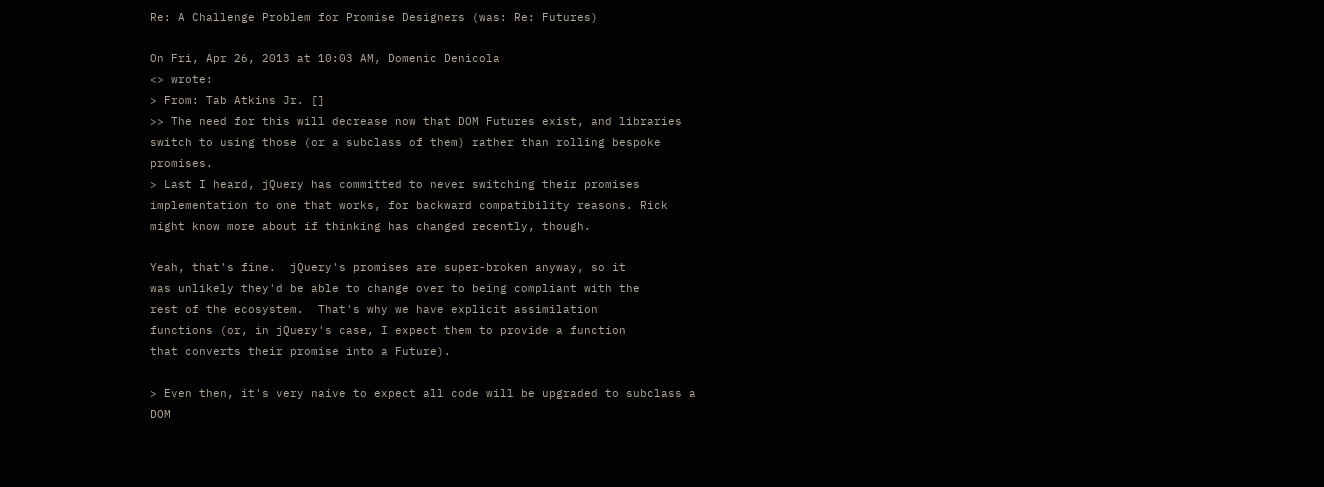Re: A Challenge Problem for Promise Designers (was: Re: Futures)

On Fri, Apr 26, 2013 at 10:03 AM, Domenic Denicola
<> wrote:
> From: Tab Atkins Jr. []
>> The need for this will decrease now that DOM Futures exist, and libraries switch to using those (or a subclass of them) rather than rolling bespoke promises.
> Last I heard, jQuery has committed to never switching their promises implementation to one that works, for backward compatibility reasons. Rick might know more about if thinking has changed recently, though.

Yeah, that's fine.  jQuery's promises are super-broken anyway, so it
was unlikely they'd be able to change over to being compliant with the
rest of the ecosystem.  That's why we have explicit assimilation
functions (or, in jQuery's case, I expect them to provide a function
that converts their promise into a Future).

> Even then, it's very naive to expect all code will be upgraded to subclass a DOM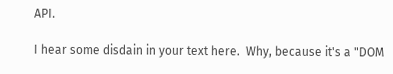API.

I hear some disdain in your text here.  Why, because it's a "DOM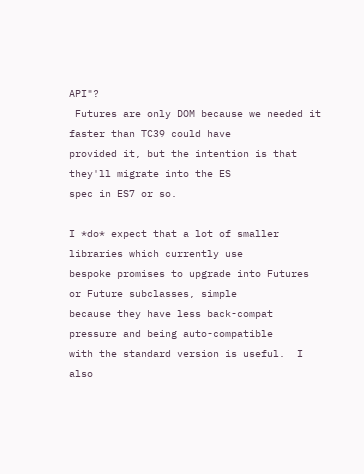API"?
 Futures are only DOM because we needed it faster than TC39 could have
provided it, but the intention is that they'll migrate into the ES
spec in ES7 or so.

I *do* expect that a lot of smaller libraries which currently use
bespoke promises to upgrade into Futures or Future subclasses, simple
because they have less back-compat pressure and being auto-compatible
with the standard version is useful.  I also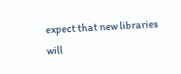expect that new libraries
will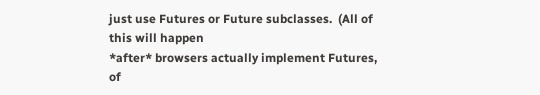just use Futures or Future subclasses.  (All of this will happen
*after* browsers actually implement Futures, of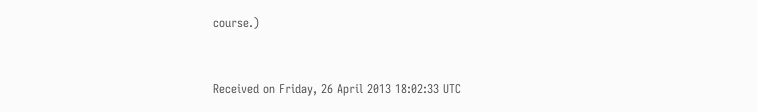course.)


Received on Friday, 26 April 2013 18:02:33 UTC